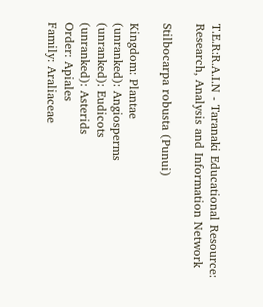T.E.R:R.A.I.N - Taranaki Educational Resource: Research, Analysis and Information Network

Stilbocarpa robusta (Punui)

Kingdom: Plantae
(unranked): Angiosperms
(unranked): Eudicots
(unranked): Asterids
Order: Apiales
Family: Araliaceae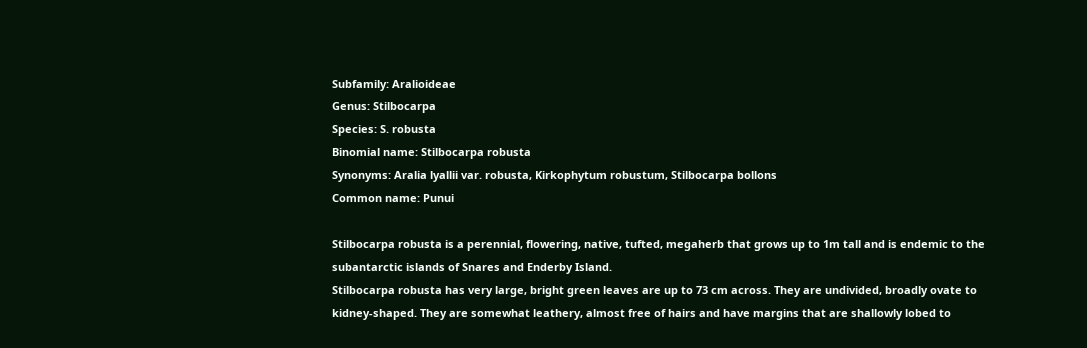Subfamily: Aralioideae
Genus: Stilbocarpa
Species: S. robusta
Binomial name: Stilbocarpa robusta
Synonyms: Aralia lyallii var. robusta, Kirkophytum robustum, Stilbocarpa bollons
Common name: Punui

Stilbocarpa robusta is a perennial, flowering, native, tufted, megaherb that grows up to 1m tall and is endemic to the subantarctic islands of Snares and Enderby Island.
Stilbocarpa robusta has very large, bright green leaves are up to 73 cm across. They are undivided, broadly ovate to kidney-shaped. They are somewhat leathery, almost free of hairs and have margins that are shallowly lobed to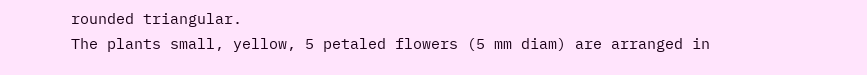rounded triangular.
The plants small, yellow, 5 petaled flowers (5 mm diam) are arranged in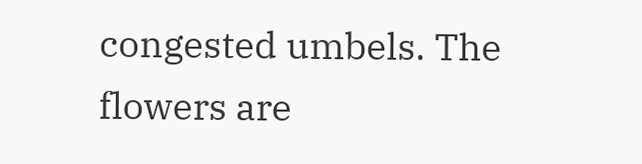congested umbels. The flowers are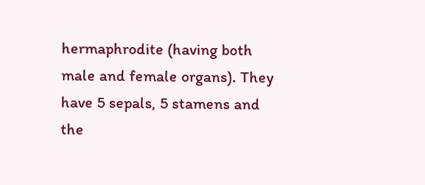hermaphrodite (having both male and female organs). They have 5 sepals, 5 stamens and the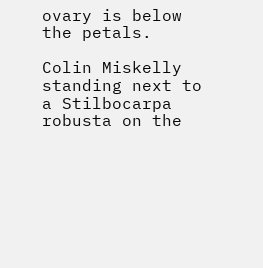ovary is below the petals.

Colin Miskelly standing next to a Stilbocarpa robusta on the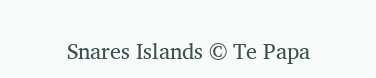Snares Islands © Te Papa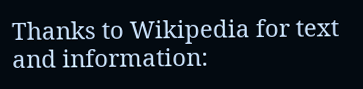Thanks to Wikipedia for text and information: